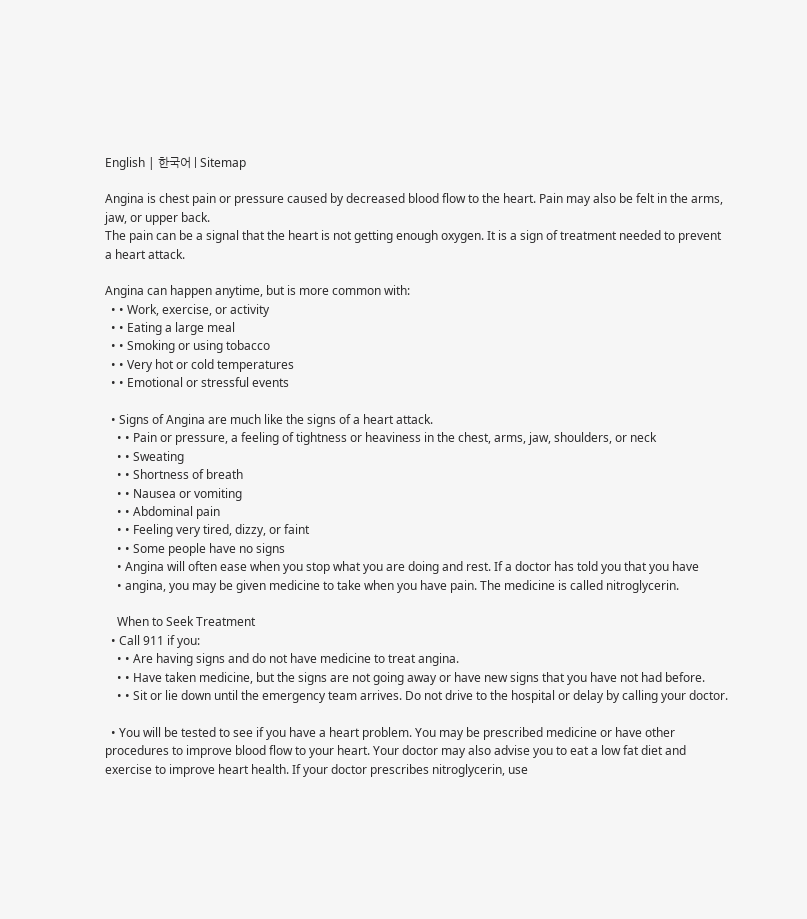English | 한국어 | Sitemap

Angina is chest pain or pressure caused by decreased blood flow to the heart. Pain may also be felt in the arms, jaw, or upper back.
The pain can be a signal that the heart is not getting enough oxygen. It is a sign of treatment needed to prevent a heart attack.

Angina can happen anytime, but is more common with:
  • • Work, exercise, or activity
  • • Eating a large meal
  • • Smoking or using tobacco
  • • Very hot or cold temperatures
  • • Emotional or stressful events

  • Signs of Angina are much like the signs of a heart attack.
    • • Pain or pressure, a feeling of tightness or heaviness in the chest, arms, jaw, shoulders, or neck
    • • Sweating
    • • Shortness of breath
    • • Nausea or vomiting
    • • Abdominal pain
    • • Feeling very tired, dizzy, or faint
    • • Some people have no signs
    • Angina will often ease when you stop what you are doing and rest. If a doctor has told you that you have
    • angina, you may be given medicine to take when you have pain. The medicine is called nitroglycerin.

    When to Seek Treatment
  • Call 911 if you:
    • • Are having signs and do not have medicine to treat angina.
    • • Have taken medicine, but the signs are not going away or have new signs that you have not had before.
    • • Sit or lie down until the emergency team arrives. Do not drive to the hospital or delay by calling your doctor.

  • You will be tested to see if you have a heart problem. You may be prescribed medicine or have other procedures to improve blood flow to your heart. Your doctor may also advise you to eat a low fat diet and exercise to improve heart health. If your doctor prescribes nitroglycerin, use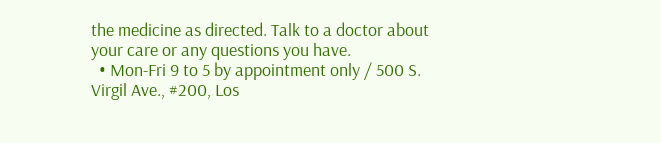the medicine as directed. Talk to a doctor about your care or any questions you have.
  • Mon-Fri 9 to 5 by appointment only / 500 S. Virgil Ave., #200, Los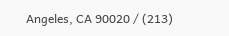Angeles, CA 90020 / (213)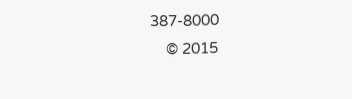387-8000
    © 2015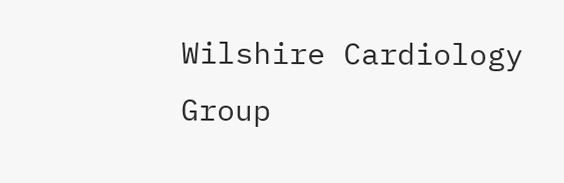Wilshire Cardiology Group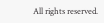All rights reserved.